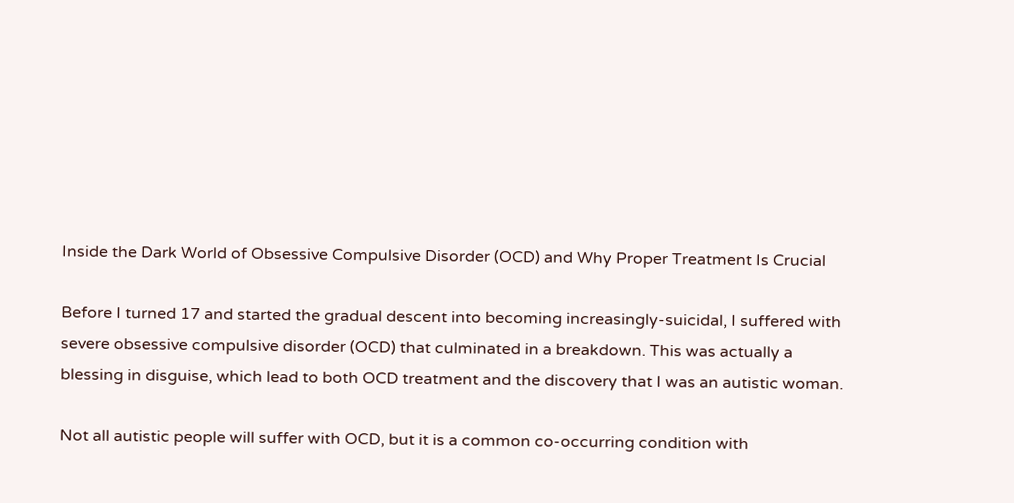Inside the Dark World of Obsessive Compulsive Disorder (OCD) and Why Proper Treatment Is Crucial

Before I turned 17 and started the gradual descent into becoming increasingly-suicidal, I suffered with severe obsessive compulsive disorder (OCD) that culminated in a breakdown. This was actually a blessing in disguise, which lead to both OCD treatment and the discovery that I was an autistic woman.

Not all autistic people will suffer with OCD, but it is a common co-occurring condition with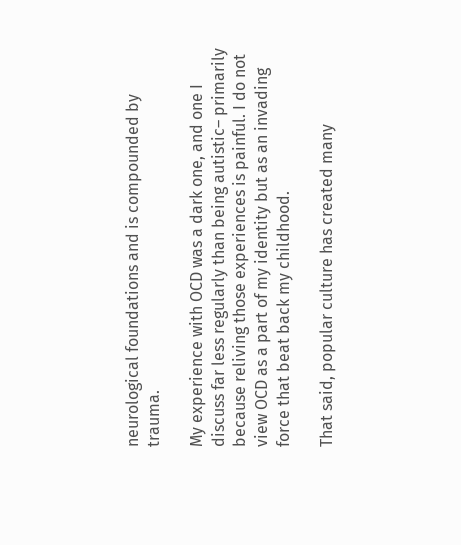neurological foundations and is compounded by trauma.

My experience with OCD was a dark one, and one I discuss far less regularly than being autistic– primarily because reliving those experiences is painful. I do not view OCD as a part of my identity but as an invading force that beat back my childhood.

That said, popular culture has created many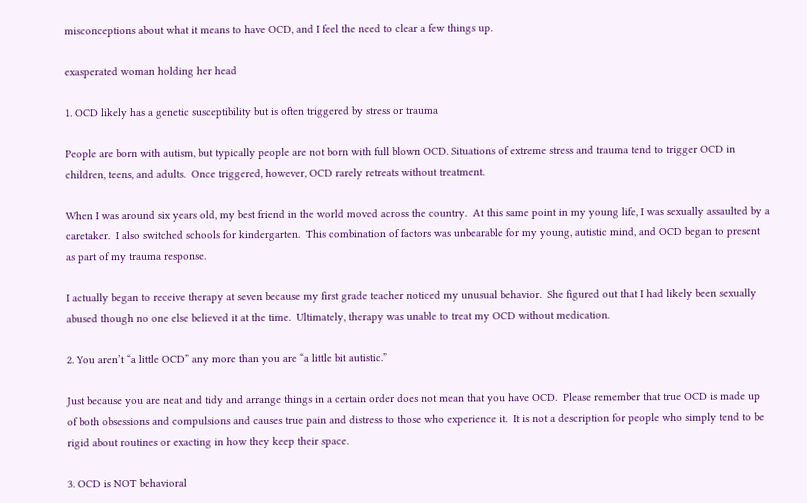misconceptions about what it means to have OCD, and I feel the need to clear a few things up.

exasperated woman holding her head

1. OCD likely has a genetic susceptibility but is often triggered by stress or trauma

People are born with autism, but typically people are not born with full blown OCD. Situations of extreme stress and trauma tend to trigger OCD in children, teens, and adults.  Once triggered, however, OCD rarely retreats without treatment.

When I was around six years old, my best friend in the world moved across the country.  At this same point in my young life, I was sexually assaulted by a caretaker.  I also switched schools for kindergarten.  This combination of factors was unbearable for my young, autistic mind, and OCD began to present as part of my trauma response.

I actually began to receive therapy at seven because my first grade teacher noticed my unusual behavior.  She figured out that I had likely been sexually abused though no one else believed it at the time.  Ultimately, therapy was unable to treat my OCD without medication.

2. You aren’t “a little OCD” any more than you are “a little bit autistic.”

Just because you are neat and tidy and arrange things in a certain order does not mean that you have OCD.  Please remember that true OCD is made up of both obsessions and compulsions and causes true pain and distress to those who experience it.  It is not a description for people who simply tend to be rigid about routines or exacting in how they keep their space.

3. OCD is NOT behavioral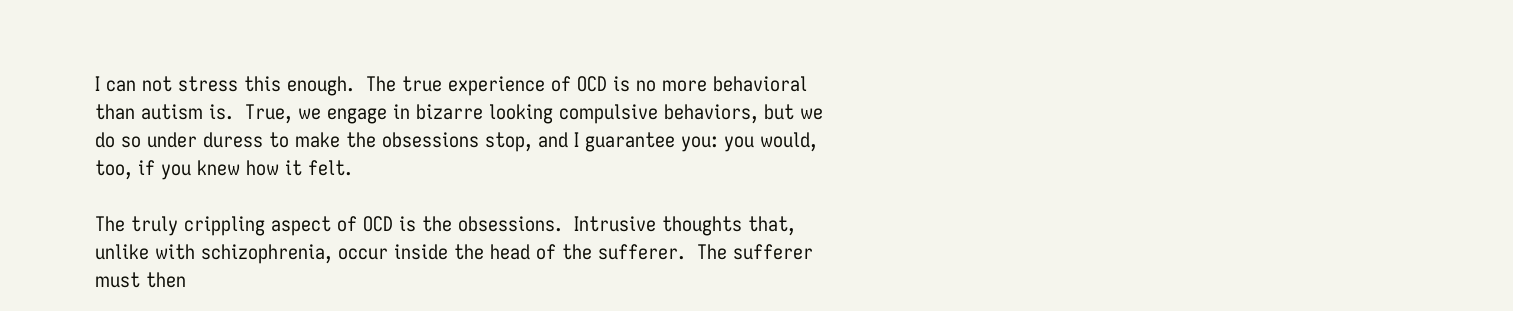I can not stress this enough.  The true experience of OCD is no more behavioral than autism is.  True, we engage in bizarre looking compulsive behaviors, but we do so under duress to make the obsessions stop, and I guarantee you: you would, too, if you knew how it felt.

The truly crippling aspect of OCD is the obsessions.  Intrusive thoughts that, unlike with schizophrenia, occur inside the head of the sufferer.  The sufferer must then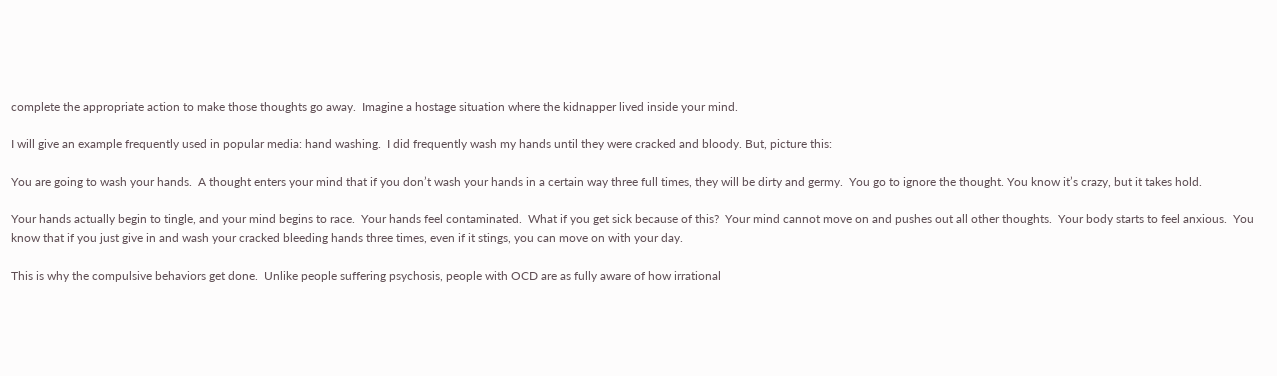complete the appropriate action to make those thoughts go away.  Imagine a hostage situation where the kidnapper lived inside your mind.

I will give an example frequently used in popular media: hand washing.  I did frequently wash my hands until they were cracked and bloody. But, picture this:

You are going to wash your hands.  A thought enters your mind that if you don’t wash your hands in a certain way three full times, they will be dirty and germy.  You go to ignore the thought. You know it’s crazy, but it takes hold.

Your hands actually begin to tingle, and your mind begins to race.  Your hands feel contaminated.  What if you get sick because of this?  Your mind cannot move on and pushes out all other thoughts.  Your body starts to feel anxious.  You know that if you just give in and wash your cracked bleeding hands three times, even if it stings, you can move on with your day.

This is why the compulsive behaviors get done.  Unlike people suffering psychosis, people with OCD are as fully aware of how irrational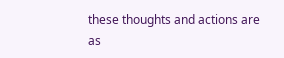these thoughts and actions are as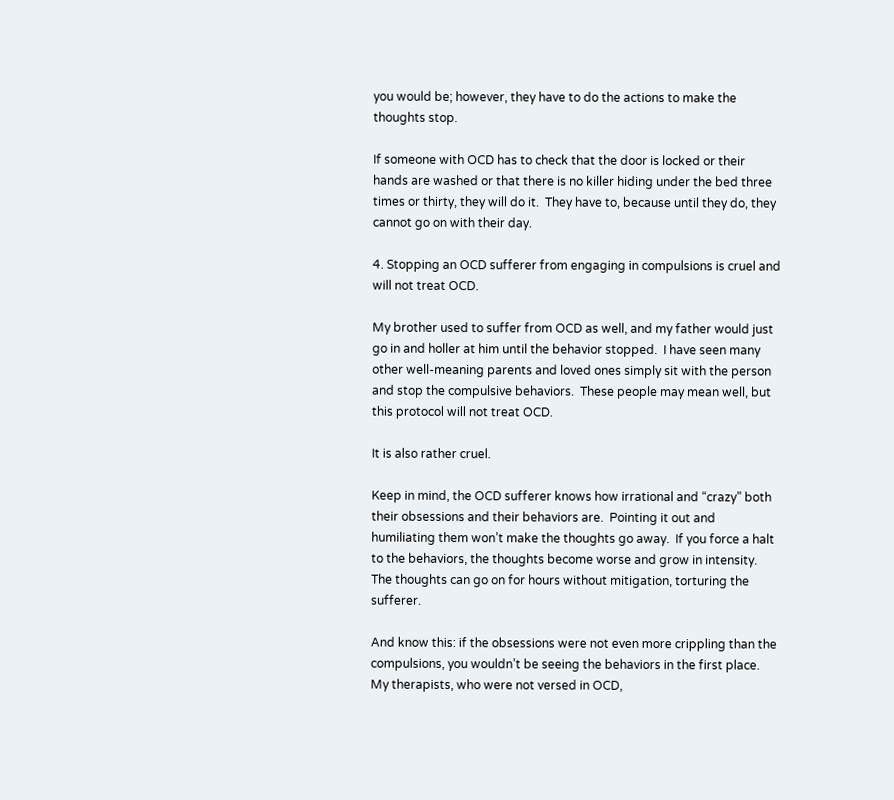you would be; however, they have to do the actions to make the thoughts stop.

If someone with OCD has to check that the door is locked or their hands are washed or that there is no killer hiding under the bed three times or thirty, they will do it.  They have to, because until they do, they cannot go on with their day.

4. Stopping an OCD sufferer from engaging in compulsions is cruel and will not treat OCD.

My brother used to suffer from OCD as well, and my father would just go in and holler at him until the behavior stopped.  I have seen many other well-meaning parents and loved ones simply sit with the person and stop the compulsive behaviors.  These people may mean well, but this protocol will not treat OCD.

It is also rather cruel.

Keep in mind, the OCD sufferer knows how irrational and “crazy” both their obsessions and their behaviors are.  Pointing it out and humiliating them won’t make the thoughts go away.  If you force a halt to the behaviors, the thoughts become worse and grow in intensity.  The thoughts can go on for hours without mitigation, torturing the sufferer.

And know this: if the obsessions were not even more crippling than the compulsions, you wouldn’t be seeing the behaviors in the first place.  My therapists, who were not versed in OCD,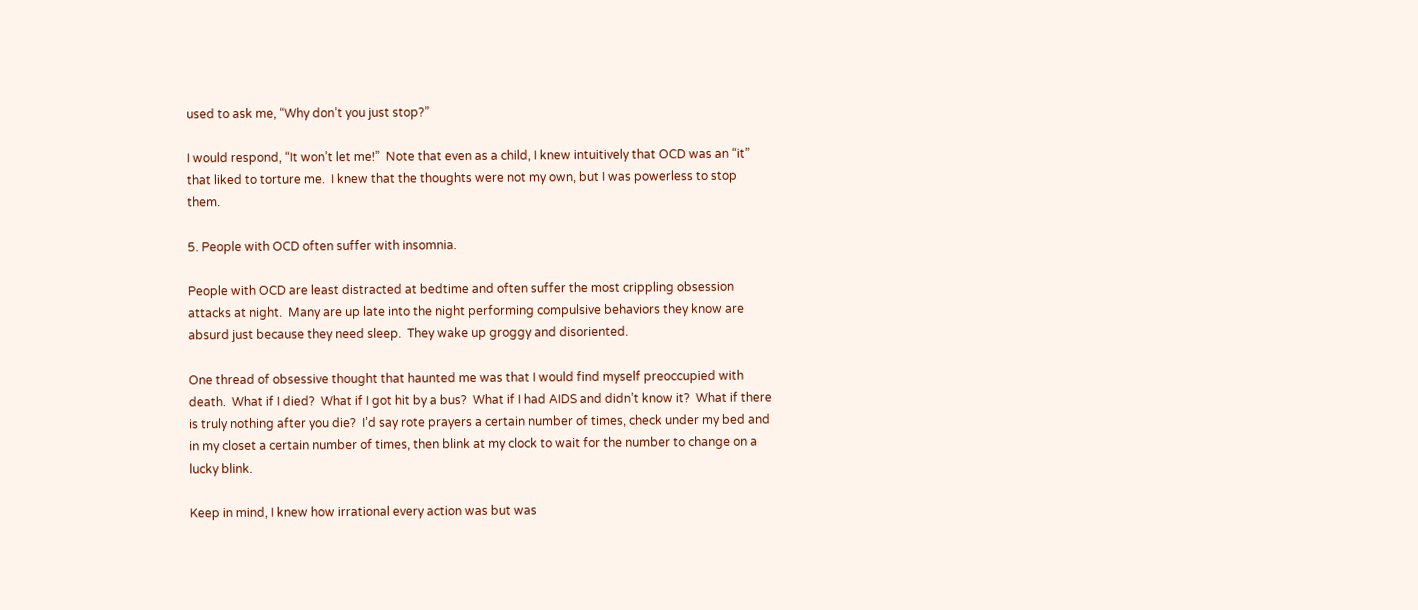used to ask me, “Why don’t you just stop?”

I would respond, “It won’t let me!”  Note that even as a child, I knew intuitively that OCD was an “it” that liked to torture me.  I knew that the thoughts were not my own, but I was powerless to stop them.

5. People with OCD often suffer with insomnia.

People with OCD are least distracted at bedtime and often suffer the most crippling obsession attacks at night.  Many are up late into the night performing compulsive behaviors they know are absurd just because they need sleep.  They wake up groggy and disoriented.

One thread of obsessive thought that haunted me was that I would find myself preoccupied with death.  What if I died?  What if I got hit by a bus?  What if I had AIDS and didn’t know it?  What if there is truly nothing after you die?  I’d say rote prayers a certain number of times, check under my bed and in my closet a certain number of times, then blink at my clock to wait for the number to change on a lucky blink.

Keep in mind, I knew how irrational every action was but was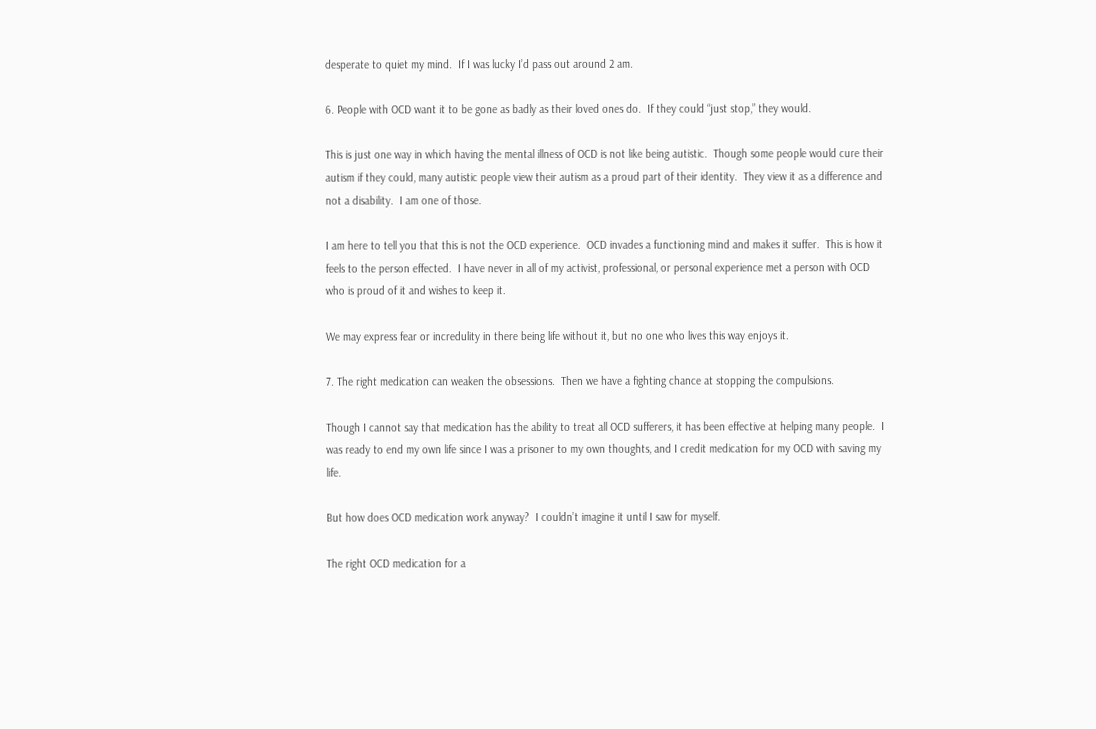desperate to quiet my mind.  If I was lucky I’d pass out around 2 am.

6. People with OCD want it to be gone as badly as their loved ones do.  If they could “just stop,” they would.

This is just one way in which having the mental illness of OCD is not like being autistic.  Though some people would cure their autism if they could, many autistic people view their autism as a proud part of their identity.  They view it as a difference and not a disability.  I am one of those.

I am here to tell you that this is not the OCD experience.  OCD invades a functioning mind and makes it suffer.  This is how it feels to the person effected.  I have never in all of my activist, professional, or personal experience met a person with OCD who is proud of it and wishes to keep it.

We may express fear or incredulity in there being life without it, but no one who lives this way enjoys it.

7. The right medication can weaken the obsessions.  Then we have a fighting chance at stopping the compulsions.

Though I cannot say that medication has the ability to treat all OCD sufferers, it has been effective at helping many people.  I was ready to end my own life since I was a prisoner to my own thoughts, and I credit medication for my OCD with saving my life.

But how does OCD medication work anyway?  I couldn’t imagine it until I saw for myself.

The right OCD medication for a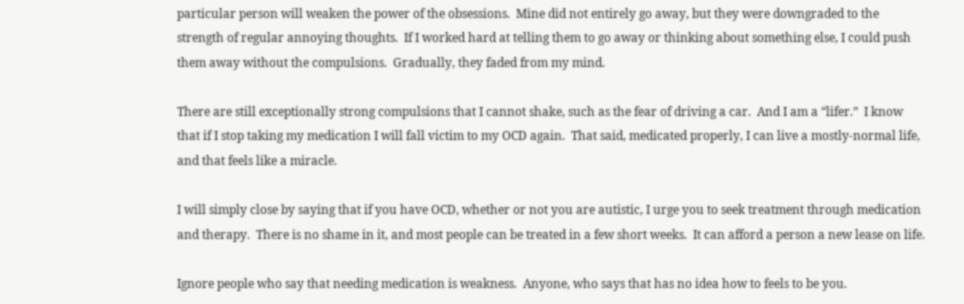particular person will weaken the power of the obsessions.  Mine did not entirely go away, but they were downgraded to the strength of regular annoying thoughts.  If I worked hard at telling them to go away or thinking about something else, I could push them away without the compulsions.  Gradually, they faded from my mind.

There are still exceptionally strong compulsions that I cannot shake, such as the fear of driving a car.  And I am a “lifer.”  I know that if I stop taking my medication I will fall victim to my OCD again.  That said, medicated properly, I can live a mostly-normal life, and that feels like a miracle.

I will simply close by saying that if you have OCD, whether or not you are autistic, I urge you to seek treatment through medication and therapy.  There is no shame in it, and most people can be treated in a few short weeks.  It can afford a person a new lease on life.

Ignore people who say that needing medication is weakness.  Anyone, who says that has no idea how to feels to be you.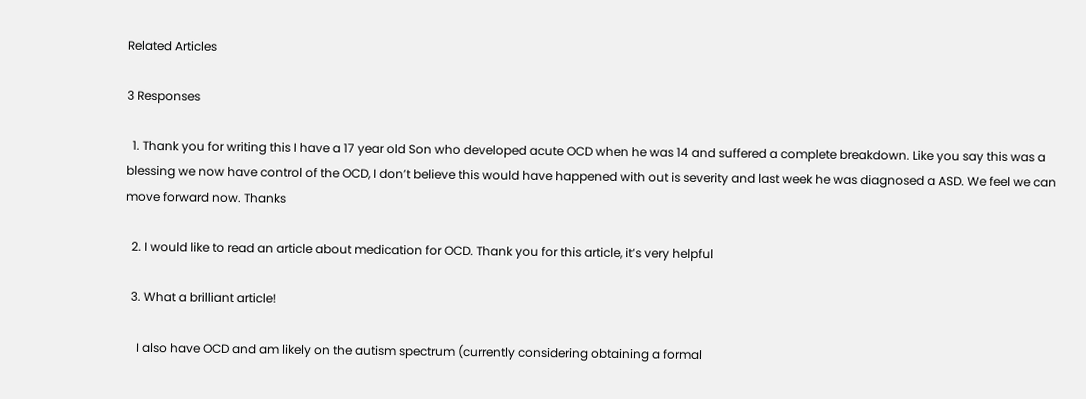Related Articles

3 Responses

  1. Thank you for writing this I have a 17 year old Son who developed acute OCD when he was 14 and suffered a complete breakdown. Like you say this was a blessing we now have control of the OCD, I don’t believe this would have happened with out is severity and last week he was diagnosed a ASD. We feel we can move forward now. Thanks

  2. I would like to read an article about medication for OCD. Thank you for this article, it’s very helpful

  3. What a brilliant article!

    I also have OCD and am likely on the autism spectrum (currently considering obtaining a formal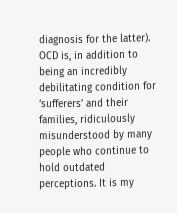diagnosis for the latter). OCD is, in addition to being an incredibly debilitating condition for ‘sufferers’ and their families, ridiculously misunderstood by many people who continue to hold outdated perceptions. It is my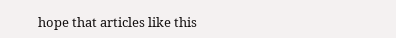hope that articles like this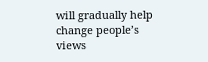will gradually help change people’s views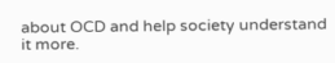about OCD and help society understand it more.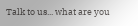Talk to us... what are you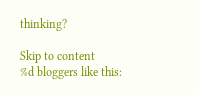thinking?

Skip to content
%d bloggers like this: